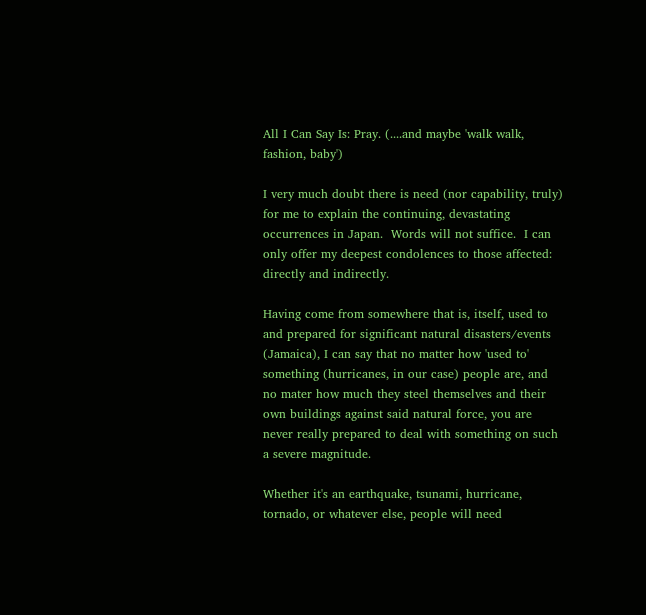All I Can Say Is: Pray. (....and maybe 'walk walk, fashion, baby')

I very much doubt there is need (nor capability, truly) for me to explain the continuing, devastating occurrences in Japan.  Words will not suffice.  I can only offer my deepest condolences to those affected: directly and indirectly.

Having come from somewhere that is, itself, used to and prepared for significant natural disasters/events (Jamaica), I can say that no matter how 'used to' something (hurricanes, in our case) people are, and no mater how much they steel themselves and their own buildings against said natural force, you are never really prepared to deal with something on such a severe magnitude.

Whether it's an earthquake, tsunami, hurricane, tornado, or whatever else, people will need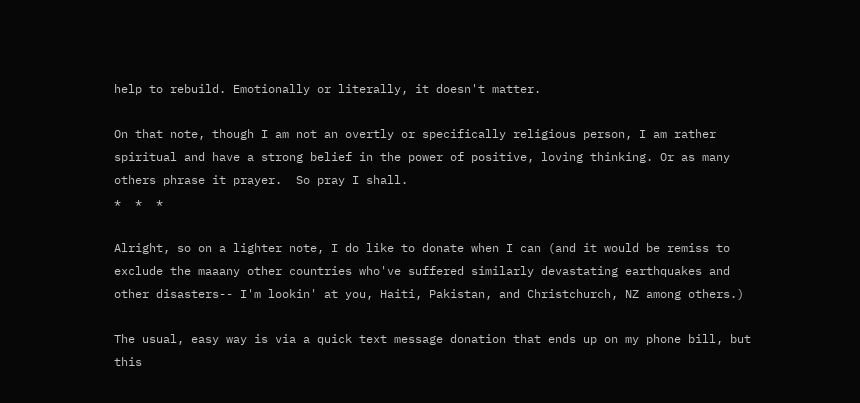help to rebuild. Emotionally or literally, it doesn't matter.

On that note, though I am not an overtly or specifically religious person, I am rather spiritual and have a strong belief in the power of positive, loving thinking. Or as many others phrase it prayer.  So pray I shall.
*  *  *

Alright, so on a lighter note, I do like to donate when I can (and it would be remiss to exclude the maaany other countries who've suffered similarly devastating earthquakes and other disasters-- I'm lookin' at you, Haiti, Pakistan, and Christchurch, NZ among others.)

The usual, easy way is via a quick text message donation that ends up on my phone bill, but this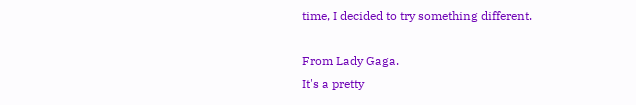time, I decided to try something different.

From Lady Gaga.
It's a pretty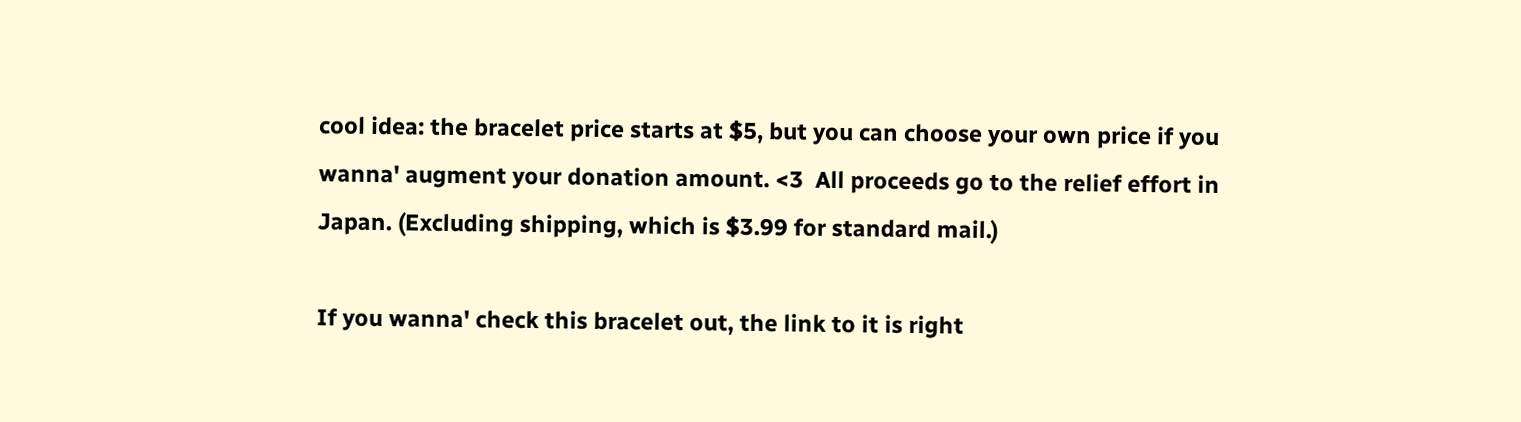cool idea: the bracelet price starts at $5, but you can choose your own price if you wanna' augment your donation amount. <3  All proceeds go to the relief effort in Japan. (Excluding shipping, which is $3.99 for standard mail.)

If you wanna' check this bracelet out, the link to it is right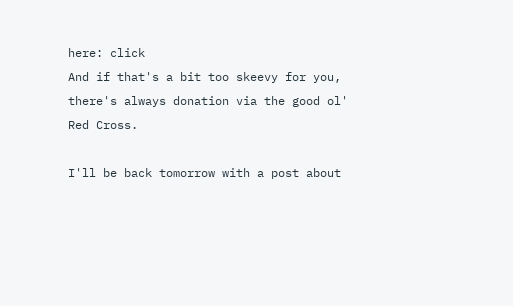here: click
And if that's a bit too skeevy for you, there's always donation via the good ol' Red Cross.

I'll be back tomorrow with a post about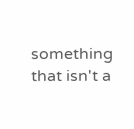something that isn't a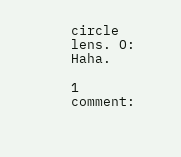circle lens. O:  Haha.

1 comment: